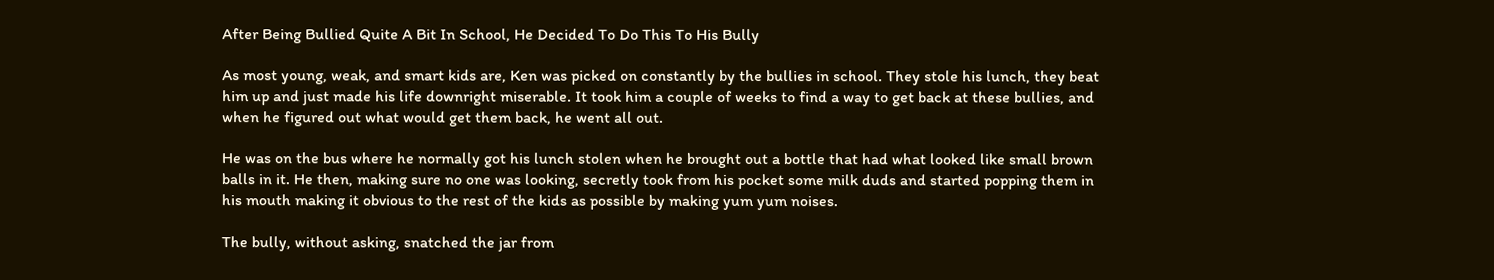After Being Bullied Quite A Bit In School, He Decided To Do This To His Bully

As most young, weak, and smart kids are, Ken was picked on constantly by the bullies in school. They stole his lunch, they beat him up and just made his life downright miserable. It took him a couple of weeks to find a way to get back at these bullies, and when he figured out what would get them back, he went all out.

He was on the bus where he normally got his lunch stolen when he brought out a bottle that had what looked like small brown balls in it. He then, making sure no one was looking, secretly took from his pocket some milk duds and started popping them in his mouth making it obvious to the rest of the kids as possible by making yum yum noises.

The bully, without asking, snatched the jar from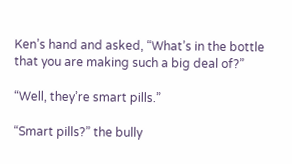Ken’s hand and asked, “What’s in the bottle that you are making such a big deal of?”

“Well, they’re smart pills.”

“Smart pills?” the bully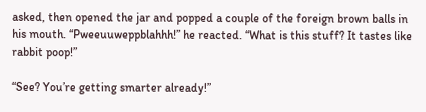asked, then opened the jar and popped a couple of the foreign brown balls in his mouth. “Pweeuuweppblahhh!” he reacted. “What is this stuff? It tastes like rabbit poop!”

“See? You’re getting smarter already!”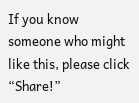If you know someone who might like this, please click “Share!”